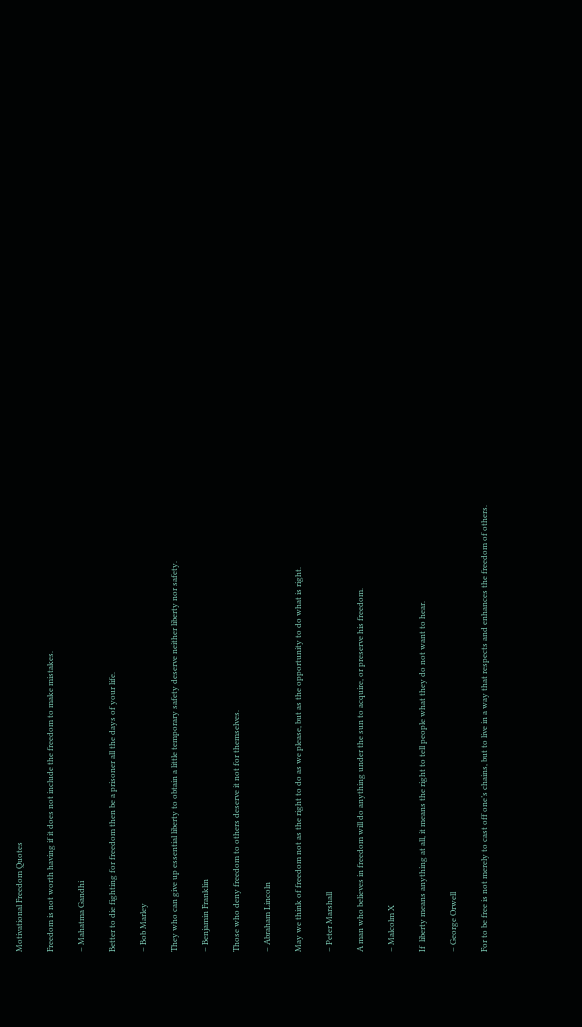Motivational Freedom Quotes

Freedom is not worth having if it does not include the freedom to make mistakes.

– Mahatma Gandhi

Better to die fighting for freedom then be a prisoner all the days of your life.

– Bob Marley

They who can give up essential liberty to obtain a little temporary safety deserve neither liberty nor safety.

– Benjamin Franklin

Those who deny freedom to others deserve it not for themselves.

– Abraham Lincoln

May we think of freedom not as the right to do as we please, but as the opportunity to do what is right.

– Peter Marshall

A man who believes in freedom will do anything under the sun to acquire, or preserve his freedom.

– Malcolm X

If  liberty means anything at all, it means the right to tell people what they do not want to hear.

– George Orwell

For to be free is not merely to cast off one’s chains, but to live in a way that respects and enhances the freedom of others.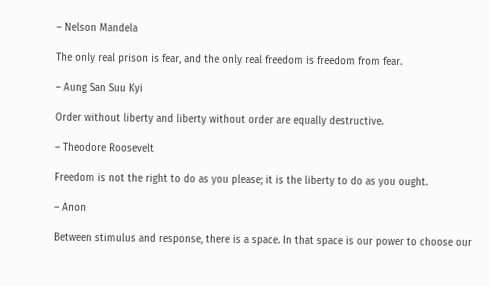– Nelson Mandela

The only real prison is fear, and the only real freedom is freedom from fear.

– Aung San Suu Kyi

Order without liberty and liberty without order are equally destructive.

– Theodore Roosevelt

Freedom is not the right to do as you please; it is the liberty to do as you ought.

– Anon

Between stimulus and response, there is a space. In that space is our power to choose our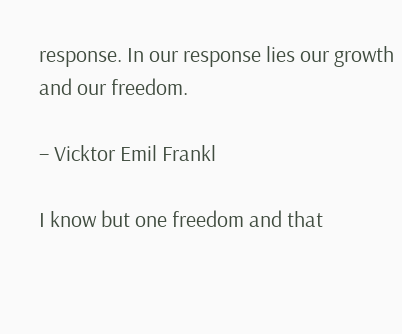response. In our response lies our growth and our freedom.

– Vicktor Emil Frankl

I know but one freedom and that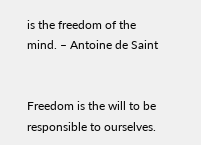is the freedom of the mind. – Antoine de Saint


Freedom is the will to be responsible to ourselves.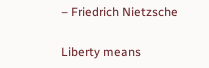– Friedrich Nietzsche

Liberty means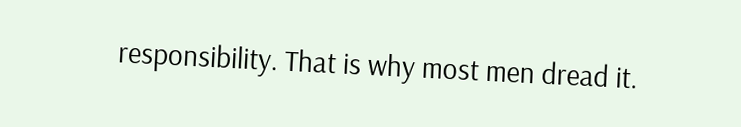responsibility. That is why most men dread it.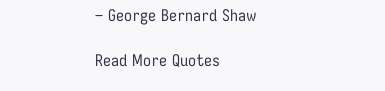– George Bernard Shaw

Read More Quotes